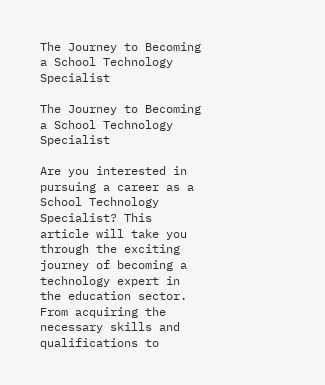The Journey to Becoming a School Technology Specialist

The Journey to Becoming a School Technology Specialist

Are you interested in pursuing a career as a School Technology Specialist? This article will take you through the exciting journey of becoming a technology expert in the education sector. From acquiring the necessary skills and qualifications to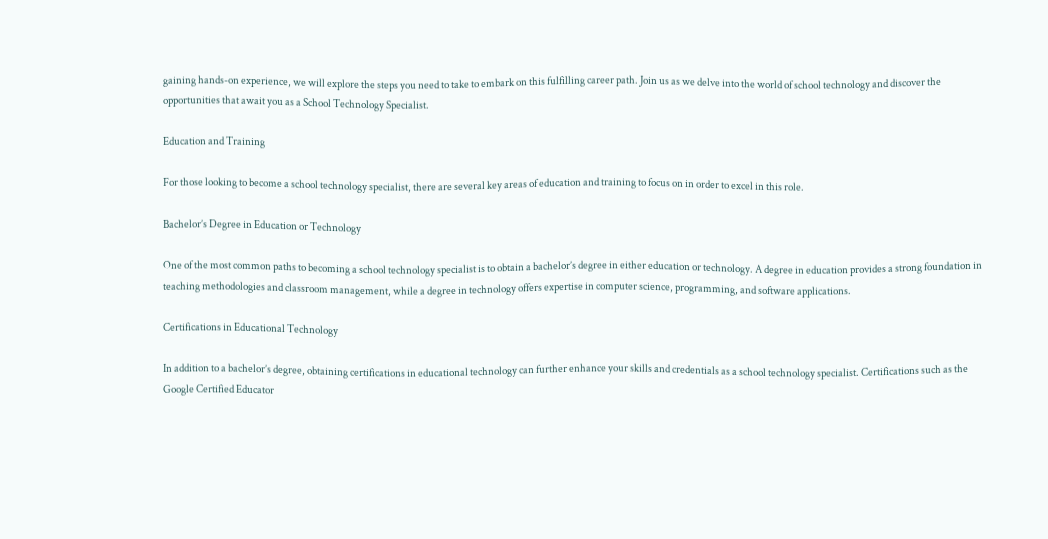gaining hands-on experience, we will explore the steps you need to take to embark on this fulfilling career path. Join us as we delve into the world of school technology and discover the opportunities that await you as a School Technology Specialist.

Education and Training

For those looking to become a school technology specialist, there are several key areas of education and training to focus on in order to excel in this role.

Bachelor’s Degree in Education or Technology

One of the most common paths to becoming a school technology specialist is to obtain a bachelor’s degree in either education or technology. A degree in education provides a strong foundation in teaching methodologies and classroom management, while a degree in technology offers expertise in computer science, programming, and software applications.

Certifications in Educational Technology

In addition to a bachelor’s degree, obtaining certifications in educational technology can further enhance your skills and credentials as a school technology specialist. Certifications such as the Google Certified Educator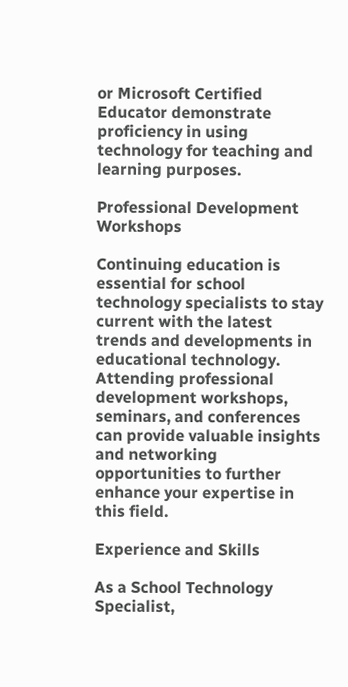or Microsoft Certified Educator demonstrate proficiency in using technology for teaching and learning purposes.

Professional Development Workshops

Continuing education is essential for school technology specialists to stay current with the latest trends and developments in educational technology. Attending professional development workshops, seminars, and conferences can provide valuable insights and networking opportunities to further enhance your expertise in this field.

Experience and Skills

As a School Technology Specialist,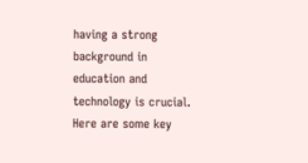having a strong background in education and technology is crucial. Here are some key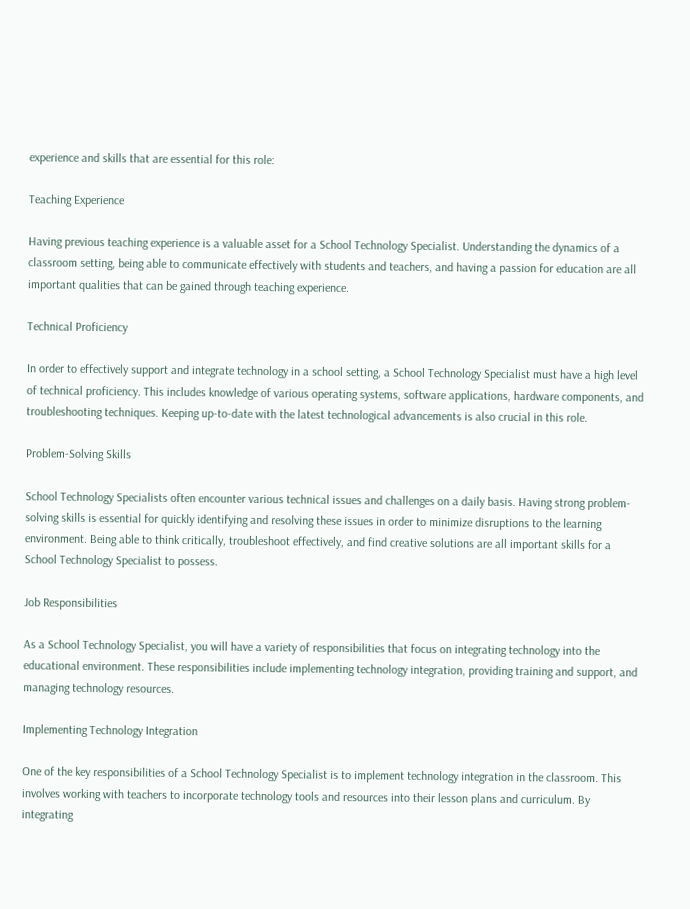experience and skills that are essential for this role:

Teaching Experience

Having previous teaching experience is a valuable asset for a School Technology Specialist. Understanding the dynamics of a classroom setting, being able to communicate effectively with students and teachers, and having a passion for education are all important qualities that can be gained through teaching experience.

Technical Proficiency

In order to effectively support and integrate technology in a school setting, a School Technology Specialist must have a high level of technical proficiency. This includes knowledge of various operating systems, software applications, hardware components, and troubleshooting techniques. Keeping up-to-date with the latest technological advancements is also crucial in this role.

Problem-Solving Skills

School Technology Specialists often encounter various technical issues and challenges on a daily basis. Having strong problem-solving skills is essential for quickly identifying and resolving these issues in order to minimize disruptions to the learning environment. Being able to think critically, troubleshoot effectively, and find creative solutions are all important skills for a School Technology Specialist to possess.

Job Responsibilities

As a School Technology Specialist, you will have a variety of responsibilities that focus on integrating technology into the educational environment. These responsibilities include implementing technology integration, providing training and support, and managing technology resources.

Implementing Technology Integration

One of the key responsibilities of a School Technology Specialist is to implement technology integration in the classroom. This involves working with teachers to incorporate technology tools and resources into their lesson plans and curriculum. By integrating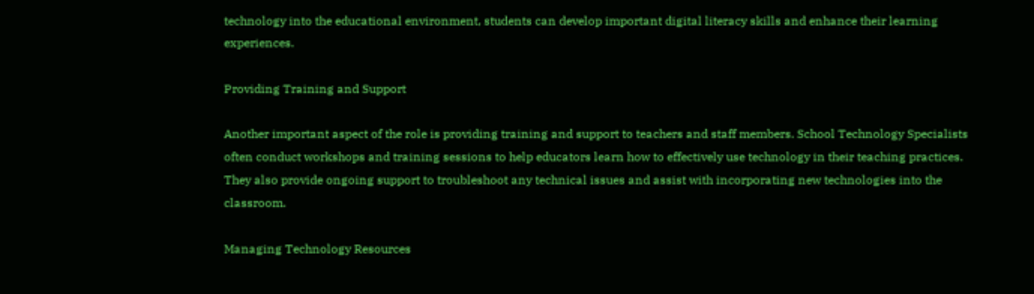technology into the educational environment, students can develop important digital literacy skills and enhance their learning experiences.

Providing Training and Support

Another important aspect of the role is providing training and support to teachers and staff members. School Technology Specialists often conduct workshops and training sessions to help educators learn how to effectively use technology in their teaching practices. They also provide ongoing support to troubleshoot any technical issues and assist with incorporating new technologies into the classroom.

Managing Technology Resources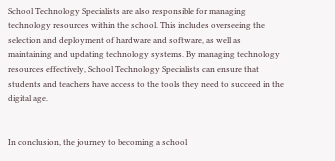School Technology Specialists are also responsible for managing technology resources within the school. This includes overseeing the selection and deployment of hardware and software, as well as maintaining and updating technology systems. By managing technology resources effectively, School Technology Specialists can ensure that students and teachers have access to the tools they need to succeed in the digital age.


In conclusion, the journey to becoming a school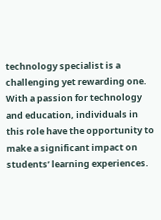technology specialist is a challenging yet rewarding one. With a passion for technology and education, individuals in this role have the opportunity to make a significant impact on students’ learning experiences.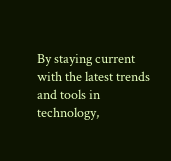By staying current with the latest trends and tools in technology,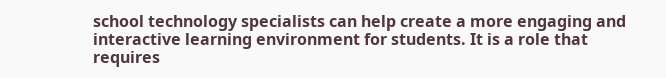school technology specialists can help create a more engaging and interactive learning environment for students. It is a role that requires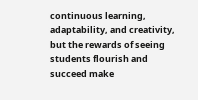continuous learning, adaptability, and creativity, but the rewards of seeing students flourish and succeed make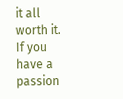it all worth it. If you have a passion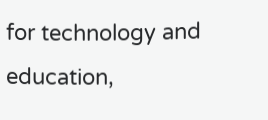for technology and education,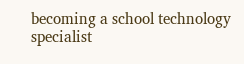becoming a school technology specialist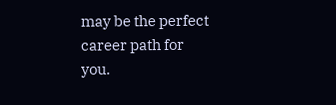may be the perfect career path for you.